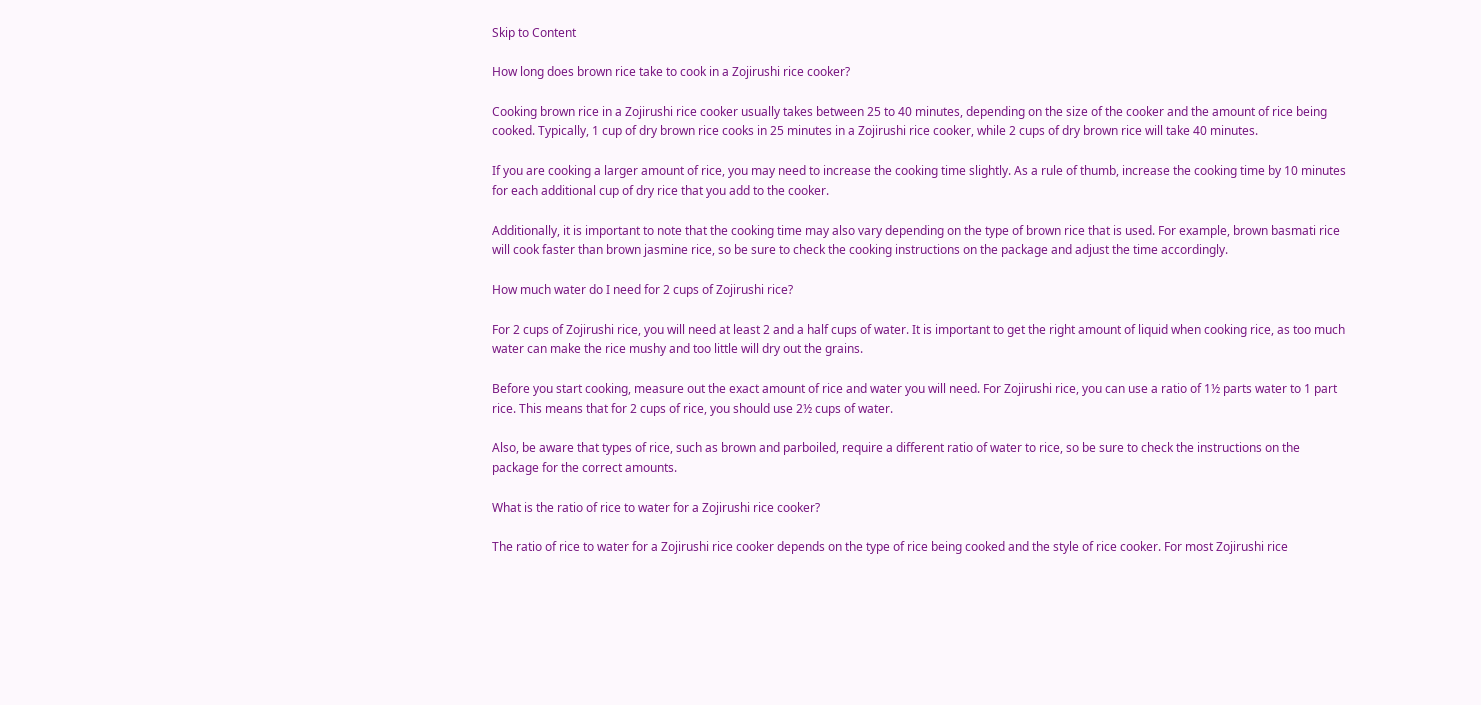Skip to Content

How long does brown rice take to cook in a Zojirushi rice cooker?

Cooking brown rice in a Zojirushi rice cooker usually takes between 25 to 40 minutes, depending on the size of the cooker and the amount of rice being cooked. Typically, 1 cup of dry brown rice cooks in 25 minutes in a Zojirushi rice cooker, while 2 cups of dry brown rice will take 40 minutes.

If you are cooking a larger amount of rice, you may need to increase the cooking time slightly. As a rule of thumb, increase the cooking time by 10 minutes for each additional cup of dry rice that you add to the cooker.

Additionally, it is important to note that the cooking time may also vary depending on the type of brown rice that is used. For example, brown basmati rice will cook faster than brown jasmine rice, so be sure to check the cooking instructions on the package and adjust the time accordingly.

How much water do I need for 2 cups of Zojirushi rice?

For 2 cups of Zojirushi rice, you will need at least 2 and a half cups of water. It is important to get the right amount of liquid when cooking rice, as too much water can make the rice mushy and too little will dry out the grains.

Before you start cooking, measure out the exact amount of rice and water you will need. For Zojirushi rice, you can use a ratio of 1½ parts water to 1 part rice. This means that for 2 cups of rice, you should use 2½ cups of water.

Also, be aware that types of rice, such as brown and parboiled, require a different ratio of water to rice, so be sure to check the instructions on the package for the correct amounts.

What is the ratio of rice to water for a Zojirushi rice cooker?

The ratio of rice to water for a Zojirushi rice cooker depends on the type of rice being cooked and the style of rice cooker. For most Zojirushi rice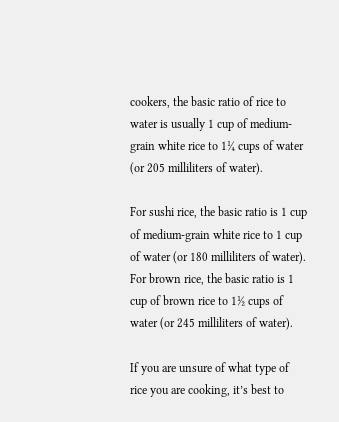cookers, the basic ratio of rice to water is usually 1 cup of medium-grain white rice to 1¼ cups of water (or 205 milliliters of water).

For sushi rice, the basic ratio is 1 cup of medium-grain white rice to 1 cup of water (or 180 milliliters of water). For brown rice, the basic ratio is 1 cup of brown rice to 1½ cups of water (or 245 milliliters of water).

If you are unsure of what type of rice you are cooking, it’s best to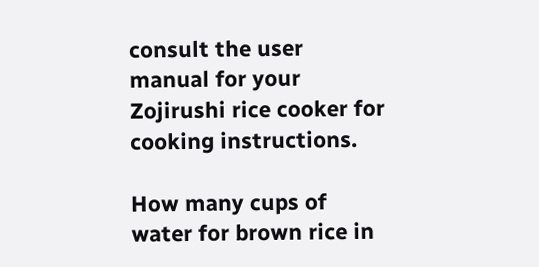consult the user manual for your Zojirushi rice cooker for cooking instructions.

How many cups of water for brown rice in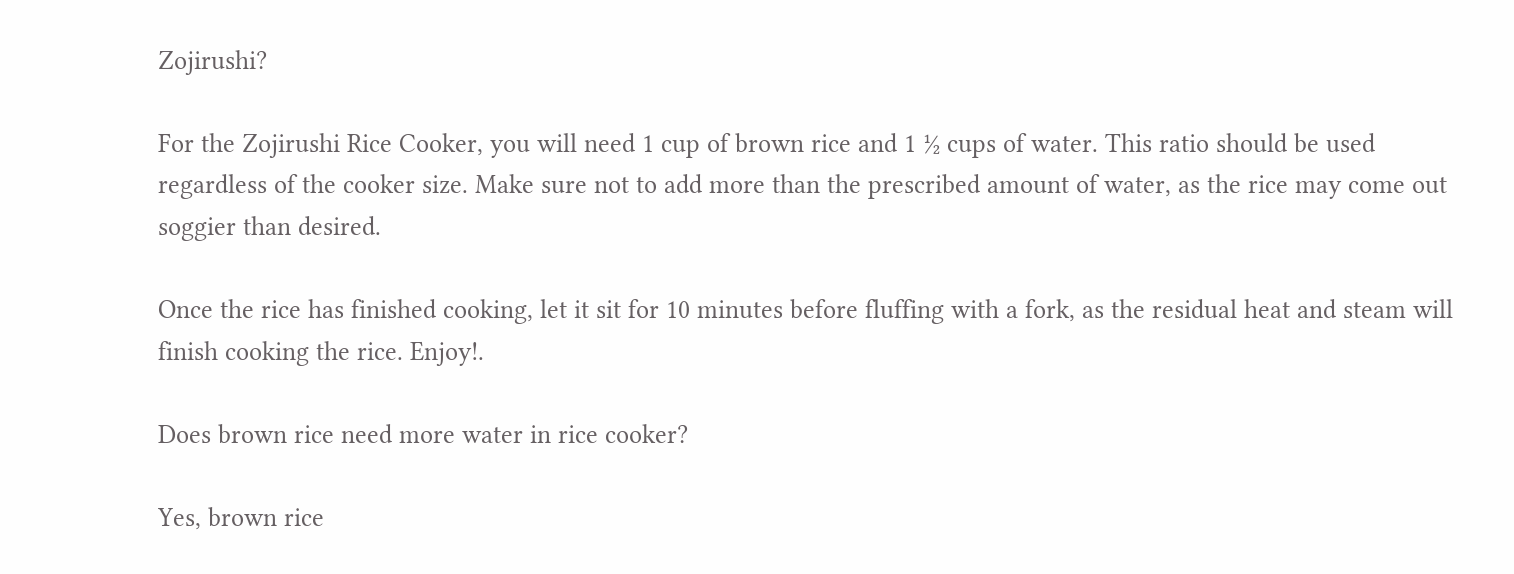Zojirushi?

For the Zojirushi Rice Cooker, you will need 1 cup of brown rice and 1 ½ cups of water. This ratio should be used regardless of the cooker size. Make sure not to add more than the prescribed amount of water, as the rice may come out soggier than desired.

Once the rice has finished cooking, let it sit for 10 minutes before fluffing with a fork, as the residual heat and steam will finish cooking the rice. Enjoy!.

Does brown rice need more water in rice cooker?

Yes, brown rice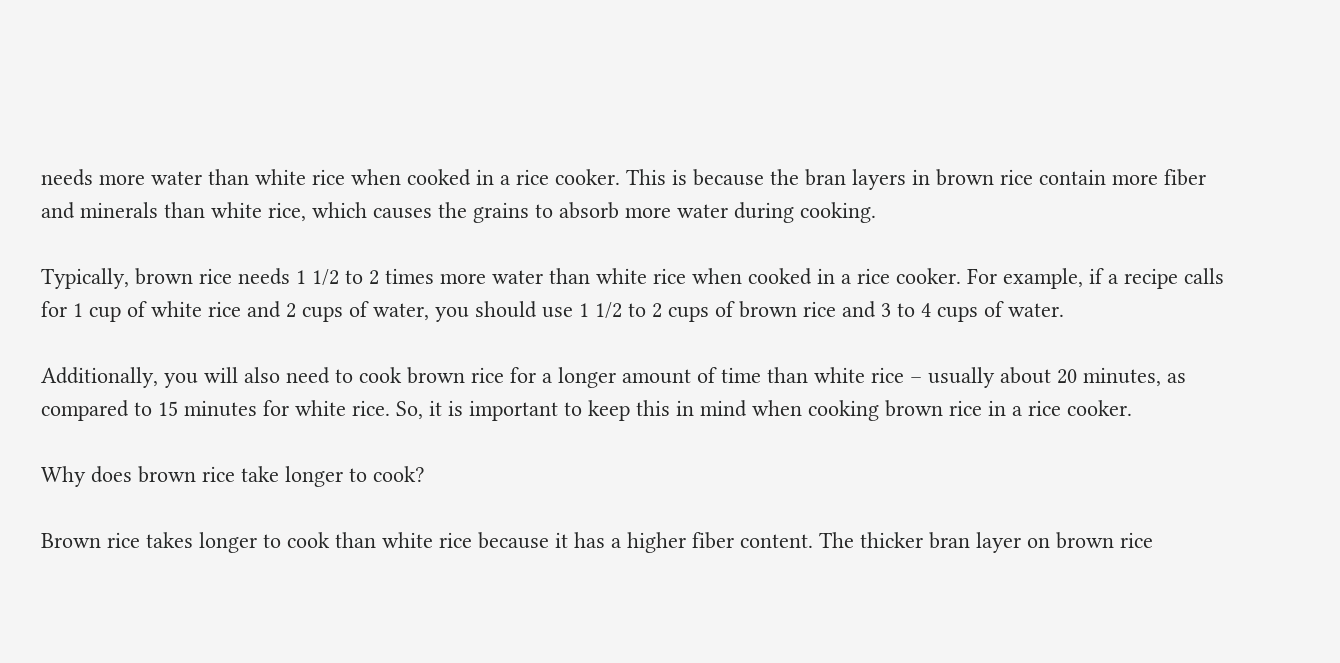needs more water than white rice when cooked in a rice cooker. This is because the bran layers in brown rice contain more fiber and minerals than white rice, which causes the grains to absorb more water during cooking.

Typically, brown rice needs 1 1/2 to 2 times more water than white rice when cooked in a rice cooker. For example, if a recipe calls for 1 cup of white rice and 2 cups of water, you should use 1 1/2 to 2 cups of brown rice and 3 to 4 cups of water.

Additionally, you will also need to cook brown rice for a longer amount of time than white rice – usually about 20 minutes, as compared to 15 minutes for white rice. So, it is important to keep this in mind when cooking brown rice in a rice cooker.

Why does brown rice take longer to cook?

Brown rice takes longer to cook than white rice because it has a higher fiber content. The thicker bran layer on brown rice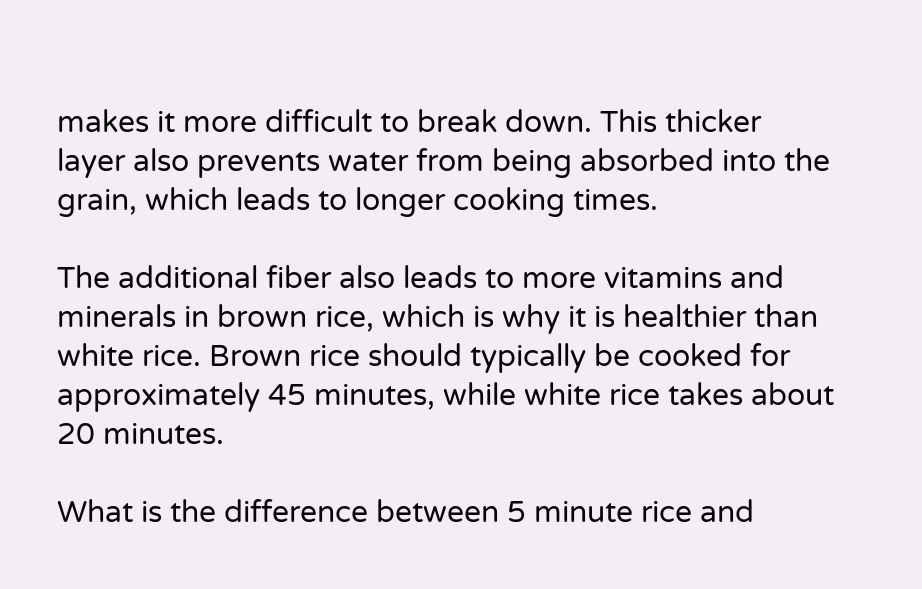makes it more difficult to break down. This thicker layer also prevents water from being absorbed into the grain, which leads to longer cooking times.

The additional fiber also leads to more vitamins and minerals in brown rice, which is why it is healthier than white rice. Brown rice should typically be cooked for approximately 45 minutes, while white rice takes about 20 minutes.

What is the difference between 5 minute rice and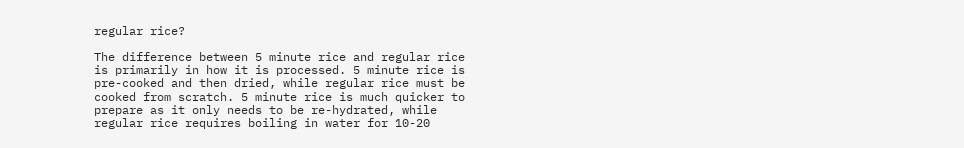regular rice?

The difference between 5 minute rice and regular rice is primarily in how it is processed. 5 minute rice is pre-cooked and then dried, while regular rice must be cooked from scratch. 5 minute rice is much quicker to prepare as it only needs to be re-hydrated, while regular rice requires boiling in water for 10-20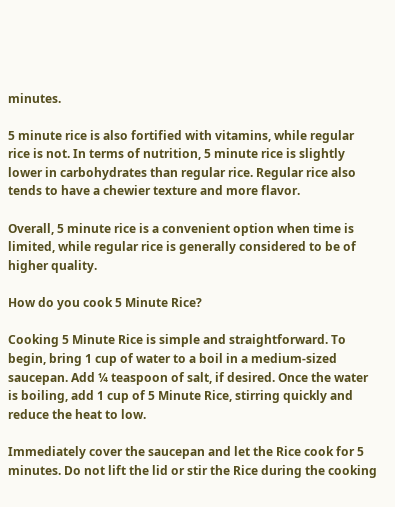minutes.

5 minute rice is also fortified with vitamins, while regular rice is not. In terms of nutrition, 5 minute rice is slightly lower in carbohydrates than regular rice. Regular rice also tends to have a chewier texture and more flavor.

Overall, 5 minute rice is a convenient option when time is limited, while regular rice is generally considered to be of higher quality.

How do you cook 5 Minute Rice?

Cooking 5 Minute Rice is simple and straightforward. To begin, bring 1 cup of water to a boil in a medium-sized saucepan. Add ¼ teaspoon of salt, if desired. Once the water is boiling, add 1 cup of 5 Minute Rice, stirring quickly and reduce the heat to low.

Immediately cover the saucepan and let the Rice cook for 5 minutes. Do not lift the lid or stir the Rice during the cooking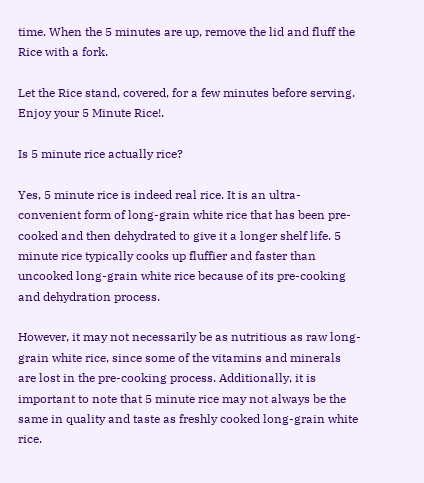time. When the 5 minutes are up, remove the lid and fluff the Rice with a fork.

Let the Rice stand, covered, for a few minutes before serving. Enjoy your 5 Minute Rice!.

Is 5 minute rice actually rice?

Yes, 5 minute rice is indeed real rice. It is an ultra-convenient form of long-grain white rice that has been pre-cooked and then dehydrated to give it a longer shelf life. 5 minute rice typically cooks up fluffier and faster than uncooked long-grain white rice because of its pre-cooking and dehydration process.

However, it may not necessarily be as nutritious as raw long-grain white rice, since some of the vitamins and minerals are lost in the pre-cooking process. Additionally, it is important to note that 5 minute rice may not always be the same in quality and taste as freshly cooked long-grain white rice.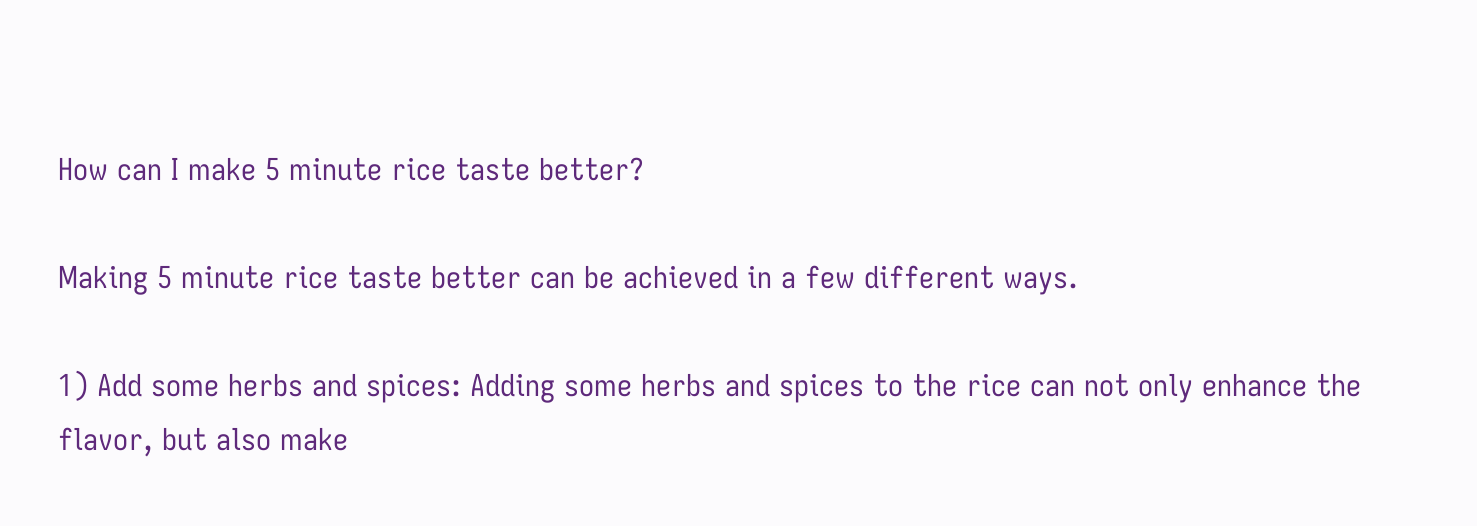How can I make 5 minute rice taste better?

Making 5 minute rice taste better can be achieved in a few different ways.

1) Add some herbs and spices: Adding some herbs and spices to the rice can not only enhance the flavor, but also make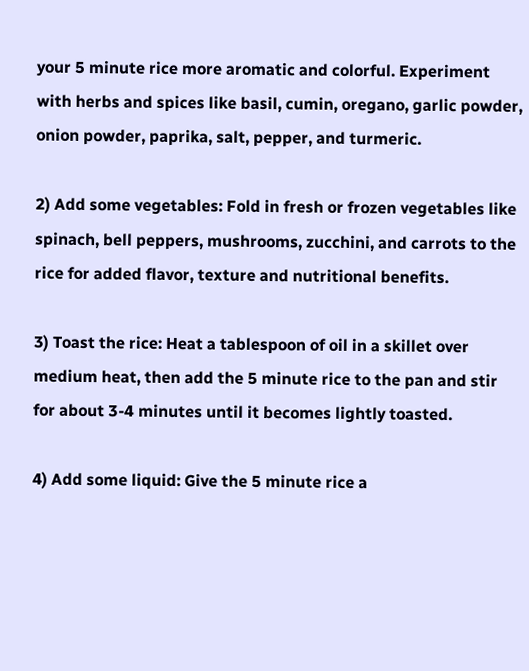your 5 minute rice more aromatic and colorful. Experiment with herbs and spices like basil, cumin, oregano, garlic powder, onion powder, paprika, salt, pepper, and turmeric.

2) Add some vegetables: Fold in fresh or frozen vegetables like spinach, bell peppers, mushrooms, zucchini, and carrots to the rice for added flavor, texture and nutritional benefits.

3) Toast the rice: Heat a tablespoon of oil in a skillet over medium heat, then add the 5 minute rice to the pan and stir for about 3-4 minutes until it becomes lightly toasted.

4) Add some liquid: Give the 5 minute rice a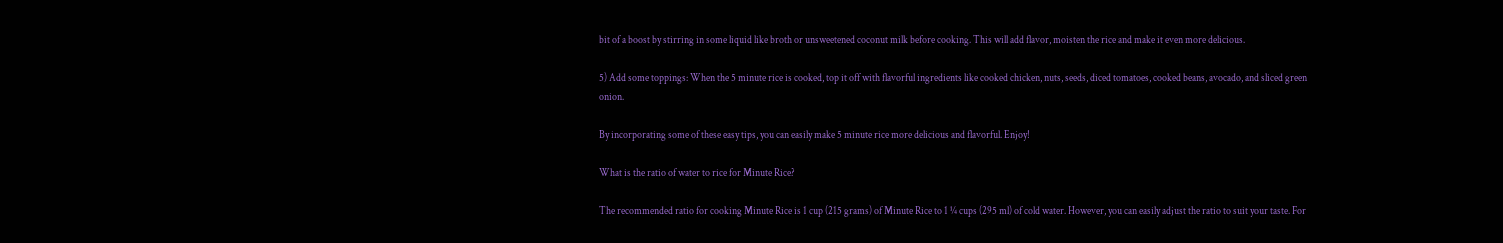bit of a boost by stirring in some liquid like broth or unsweetened coconut milk before cooking. This will add flavor, moisten the rice and make it even more delicious.

5) Add some toppings: When the 5 minute rice is cooked, top it off with flavorful ingredients like cooked chicken, nuts, seeds, diced tomatoes, cooked beans, avocado, and sliced green onion.

By incorporating some of these easy tips, you can easily make 5 minute rice more delicious and flavorful. Enjoy!

What is the ratio of water to rice for Minute Rice?

The recommended ratio for cooking Minute Rice is 1 cup (215 grams) of Minute Rice to 1 ¼ cups (295 ml) of cold water. However, you can easily adjust the ratio to suit your taste. For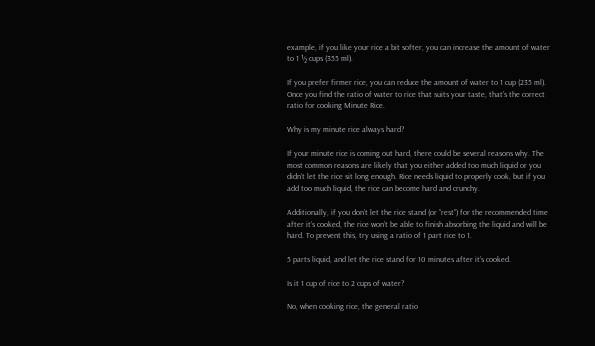example, if you like your rice a bit softer, you can increase the amount of water to 1 ½ cups (355 ml).

If you prefer firmer rice, you can reduce the amount of water to 1 cup (235 ml). Once you find the ratio of water to rice that suits your taste, that’s the correct ratio for cooking Minute Rice.

Why is my minute rice always hard?

If your minute rice is coming out hard, there could be several reasons why. The most common reasons are likely that you either added too much liquid or you didn’t let the rice sit long enough. Rice needs liquid to properly cook, but if you add too much liquid, the rice can become hard and crunchy.

Additionally, if you don’t let the rice stand (or “rest”) for the recommended time after it’s cooked, the rice won’t be able to finish absorbing the liquid and will be hard. To prevent this, try using a ratio of 1 part rice to 1.

5 parts liquid, and let the rice stand for 10 minutes after it’s cooked.

Is it 1 cup of rice to 2 cups of water?

No, when cooking rice, the general ratio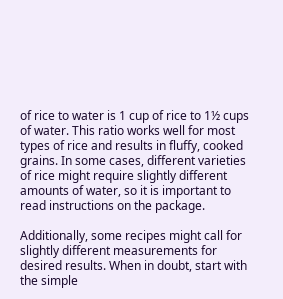of rice to water is 1 cup of rice to 1½ cups of water. This ratio works well for most types of rice and results in fluffy, cooked grains. In some cases, different varieties of rice might require slightly different amounts of water, so it is important to read instructions on the package.

Additionally, some recipes might call for slightly different measurements for desired results. When in doubt, start with the simple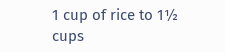1 cup of rice to 1½ cups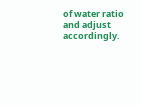of water ratio and adjust accordingly.